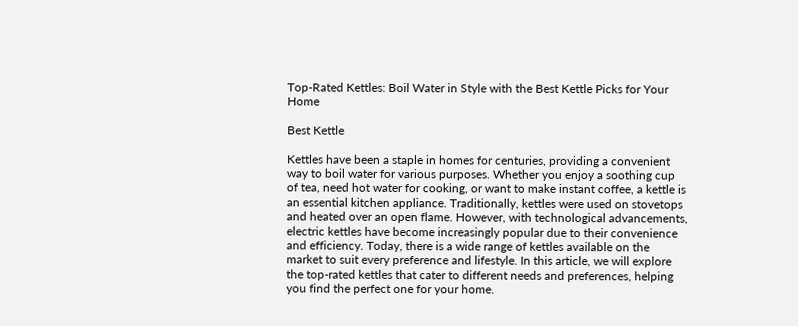Top-Rated Kettles: Boil Water in Style with the Best Kettle Picks for Your Home

Best Kettle

Kettles have been a staple in homes for centuries, providing a convenient way to boil water for various purposes. Whether you enjoy a soothing cup of tea, need hot water for cooking, or want to make instant coffee, a kettle is an essential kitchen appliance. Traditionally, kettles were used on stovetops and heated over an open flame. However, with technological advancements, electric kettles have become increasingly popular due to their convenience and efficiency. Today, there is a wide range of kettles available on the market to suit every preference and lifestyle. In this article, we will explore the top-rated kettles that cater to different needs and preferences, helping you find the perfect one for your home.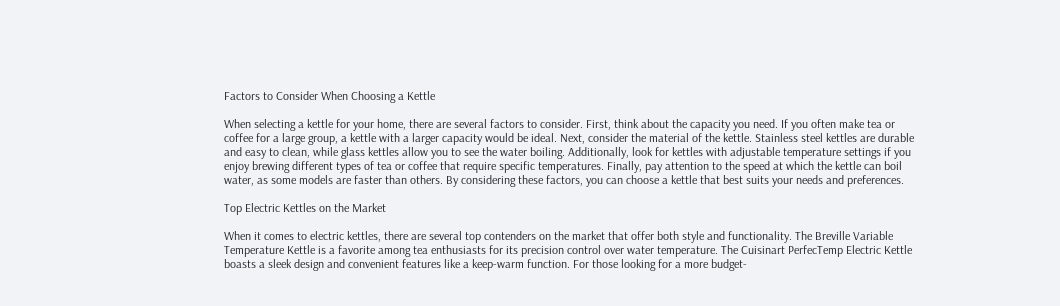Factors to Consider When Choosing a Kettle

When selecting a kettle for your home, there are several factors to consider. First, think about the capacity you need. If you often make tea or coffee for a large group, a kettle with a larger capacity would be ideal. Next, consider the material of the kettle. Stainless steel kettles are durable and easy to clean, while glass kettles allow you to see the water boiling. Additionally, look for kettles with adjustable temperature settings if you enjoy brewing different types of tea or coffee that require specific temperatures. Finally, pay attention to the speed at which the kettle can boil water, as some models are faster than others. By considering these factors, you can choose a kettle that best suits your needs and preferences.

Top Electric Kettles on the Market

When it comes to electric kettles, there are several top contenders on the market that offer both style and functionality. The Breville Variable Temperature Kettle is a favorite among tea enthusiasts for its precision control over water temperature. The Cuisinart PerfecTemp Electric Kettle boasts a sleek design and convenient features like a keep-warm function. For those looking for a more budget-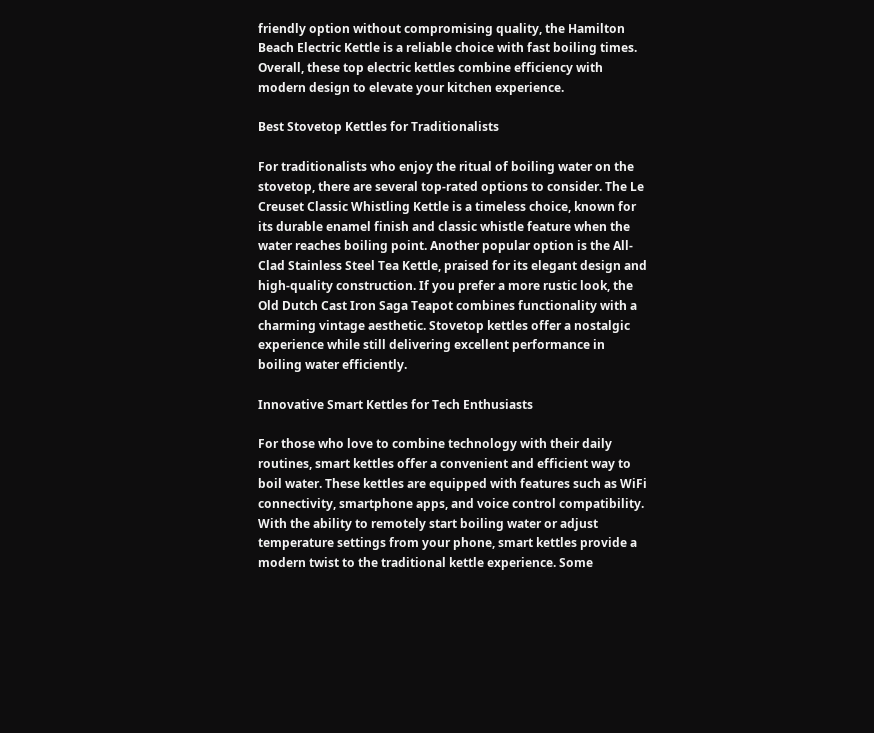friendly option without compromising quality, the Hamilton Beach Electric Kettle is a reliable choice with fast boiling times. Overall, these top electric kettles combine efficiency with modern design to elevate your kitchen experience.

Best Stovetop Kettles for Traditionalists

For traditionalists who enjoy the ritual of boiling water on the stovetop, there are several top-rated options to consider. The Le Creuset Classic Whistling Kettle is a timeless choice, known for its durable enamel finish and classic whistle feature when the water reaches boiling point. Another popular option is the All-Clad Stainless Steel Tea Kettle, praised for its elegant design and high-quality construction. If you prefer a more rustic look, the Old Dutch Cast Iron Saga Teapot combines functionality with a charming vintage aesthetic. Stovetop kettles offer a nostalgic experience while still delivering excellent performance in boiling water efficiently.

Innovative Smart Kettles for Tech Enthusiasts

For those who love to combine technology with their daily routines, smart kettles offer a convenient and efficient way to boil water. These kettles are equipped with features such as WiFi connectivity, smartphone apps, and voice control compatibility. With the ability to remotely start boiling water or adjust temperature settings from your phone, smart kettles provide a modern twist to the traditional kettle experience. Some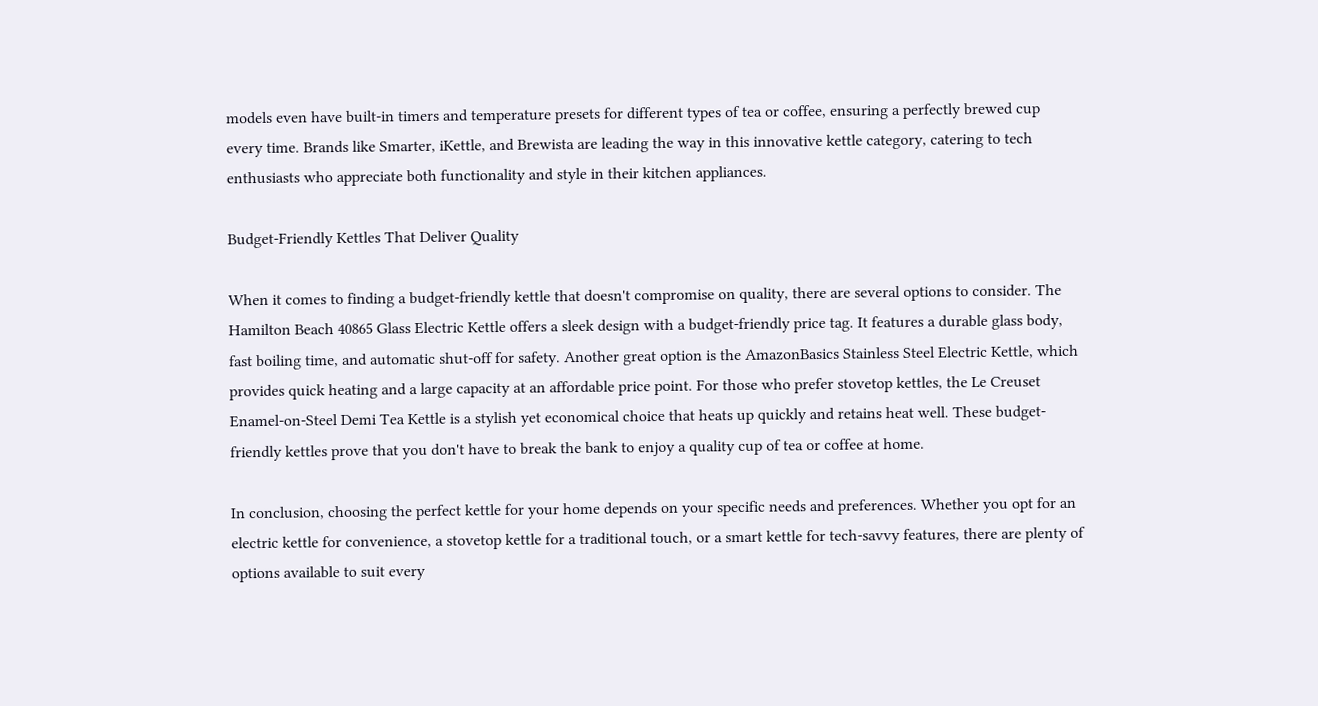models even have built-in timers and temperature presets for different types of tea or coffee, ensuring a perfectly brewed cup every time. Brands like Smarter, iKettle, and Brewista are leading the way in this innovative kettle category, catering to tech enthusiasts who appreciate both functionality and style in their kitchen appliances.

Budget-Friendly Kettles That Deliver Quality

When it comes to finding a budget-friendly kettle that doesn't compromise on quality, there are several options to consider. The Hamilton Beach 40865 Glass Electric Kettle offers a sleek design with a budget-friendly price tag. It features a durable glass body, fast boiling time, and automatic shut-off for safety. Another great option is the AmazonBasics Stainless Steel Electric Kettle, which provides quick heating and a large capacity at an affordable price point. For those who prefer stovetop kettles, the Le Creuset Enamel-on-Steel Demi Tea Kettle is a stylish yet economical choice that heats up quickly and retains heat well. These budget-friendly kettles prove that you don't have to break the bank to enjoy a quality cup of tea or coffee at home.

In conclusion, choosing the perfect kettle for your home depends on your specific needs and preferences. Whether you opt for an electric kettle for convenience, a stovetop kettle for a traditional touch, or a smart kettle for tech-savvy features, there are plenty of options available to suit every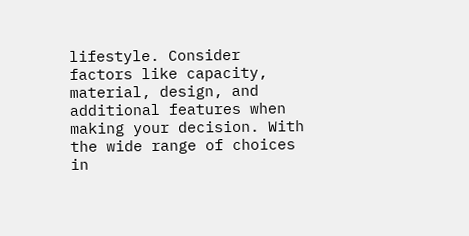lifestyle. Consider factors like capacity, material, design, and additional features when making your decision. With the wide range of choices in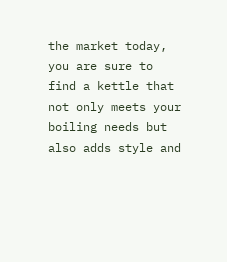the market today, you are sure to find a kettle that not only meets your boiling needs but also adds style and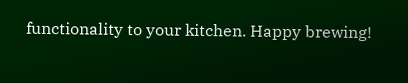functionality to your kitchen. Happy brewing!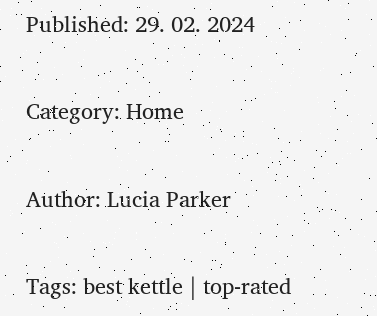Published: 29. 02. 2024

Category: Home

Author: Lucia Parker

Tags: best kettle | top-rated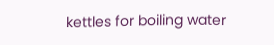kettles for boiling water